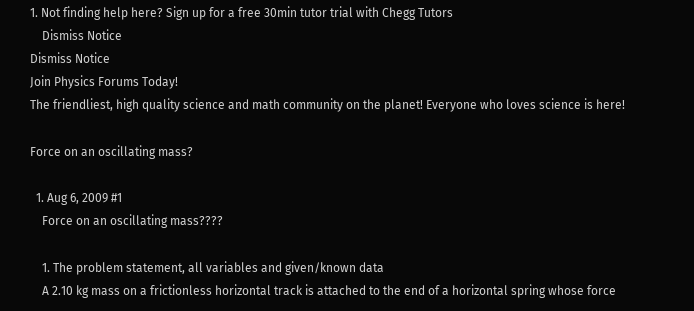1. Not finding help here? Sign up for a free 30min tutor trial with Chegg Tutors
    Dismiss Notice
Dismiss Notice
Join Physics Forums Today!
The friendliest, high quality science and math community on the planet! Everyone who loves science is here!

Force on an oscillating mass?

  1. Aug 6, 2009 #1
    Force on an oscillating mass????

    1. The problem statement, all variables and given/known data
    A 2.10 kg mass on a frictionless horizontal track is attached to the end of a horizontal spring whose force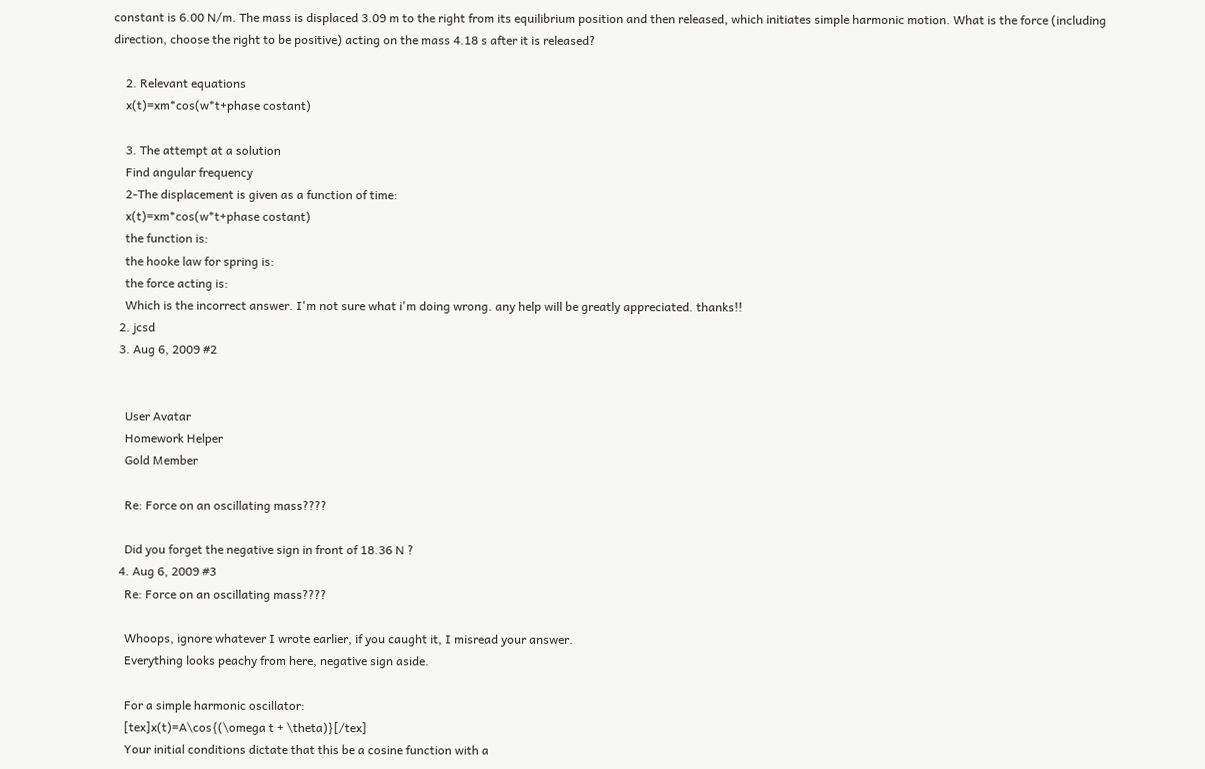constant is 6.00 N/m. The mass is displaced 3.09 m to the right from its equilibrium position and then released, which initiates simple harmonic motion. What is the force (including direction, choose the right to be positive) acting on the mass 4.18 s after it is released?

    2. Relevant equations
    x(t)=xm*cos(w*t+phase costant)

    3. The attempt at a solution
    Find angular frequency
    2-The displacement is given as a function of time:
    x(t)=xm*cos(w*t+phase costant)
    the function is:
    the hooke law for spring is:
    the force acting is:
    Which is the incorrect answer. I'm not sure what i'm doing wrong. any help will be greatly appreciated. thanks!!
  2. jcsd
  3. Aug 6, 2009 #2


    User Avatar
    Homework Helper
    Gold Member

    Re: Force on an oscillating mass????

    Did you forget the negative sign in front of 18.36 N ?
  4. Aug 6, 2009 #3
    Re: Force on an oscillating mass????

    Whoops, ignore whatever I wrote earlier, if you caught it, I misread your answer.
    Everything looks peachy from here, negative sign aside.

    For a simple harmonic oscillator:
    [tex]x(t)=A\cos{(\omega t + \theta)}[/tex]
    Your initial conditions dictate that this be a cosine function with a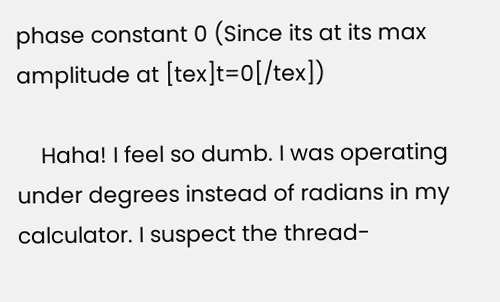phase constant 0 (Since its at its max amplitude at [tex]t=0[/tex])

    Haha! I feel so dumb. I was operating under degrees instead of radians in my calculator. I suspect the thread-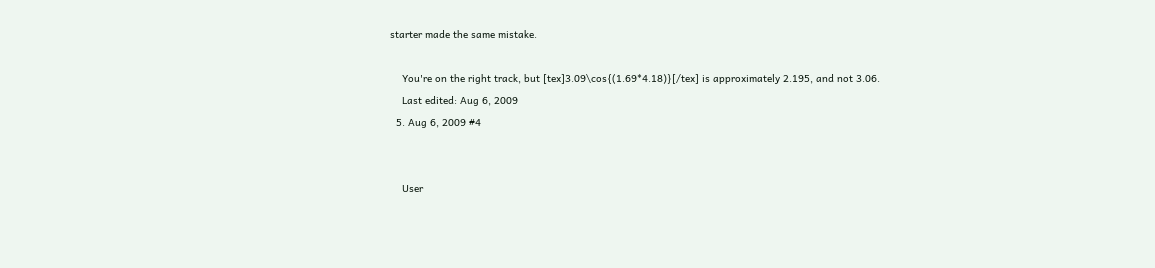starter made the same mistake.

    You're on the right track, but [tex]3.09\cos{(1.69*4.18)}[/tex] is approximately 2.195, and not 3.06.
    Last edited: Aug 6, 2009
  5. Aug 6, 2009 #4


    User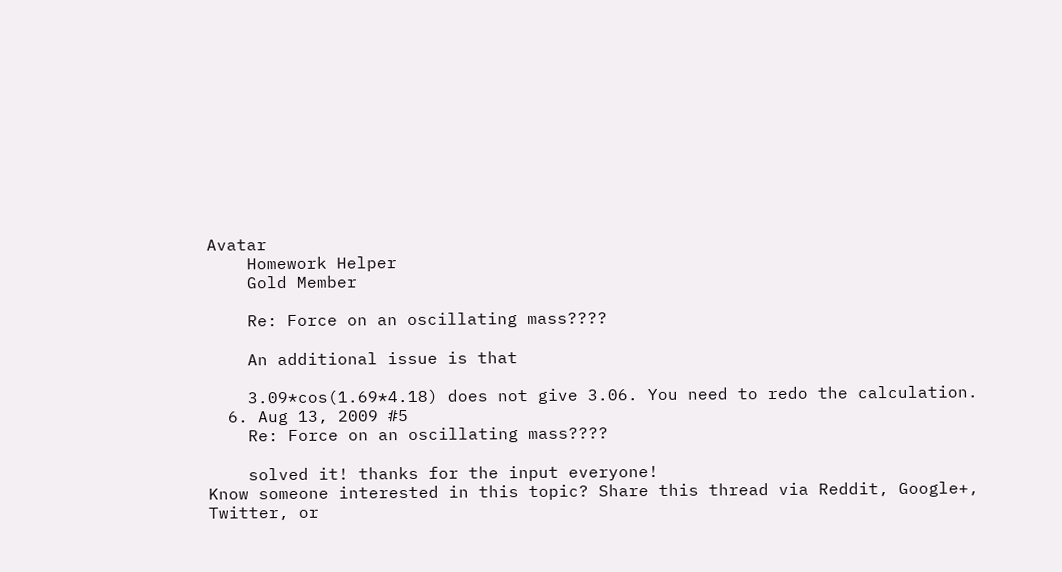Avatar
    Homework Helper
    Gold Member

    Re: Force on an oscillating mass????

    An additional issue is that

    3.09*cos(1.69*4.18) does not give 3.06. You need to redo the calculation.
  6. Aug 13, 2009 #5
    Re: Force on an oscillating mass????

    solved it! thanks for the input everyone!
Know someone interested in this topic? Share this thread via Reddit, Google+, Twitter, or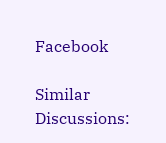Facebook

Similar Discussions: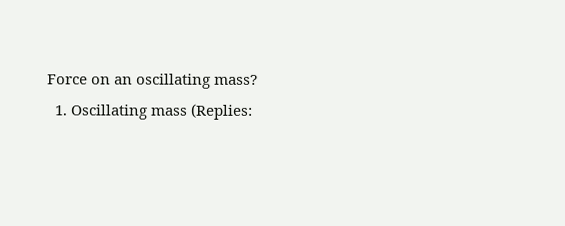Force on an oscillating mass?
  1. Oscillating mass (Replies: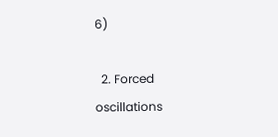6)

  2. Forced oscillations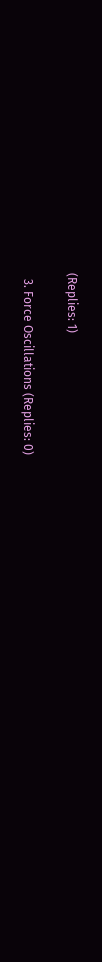(Replies: 1)

  3. Force Oscillations (Replies: 0)